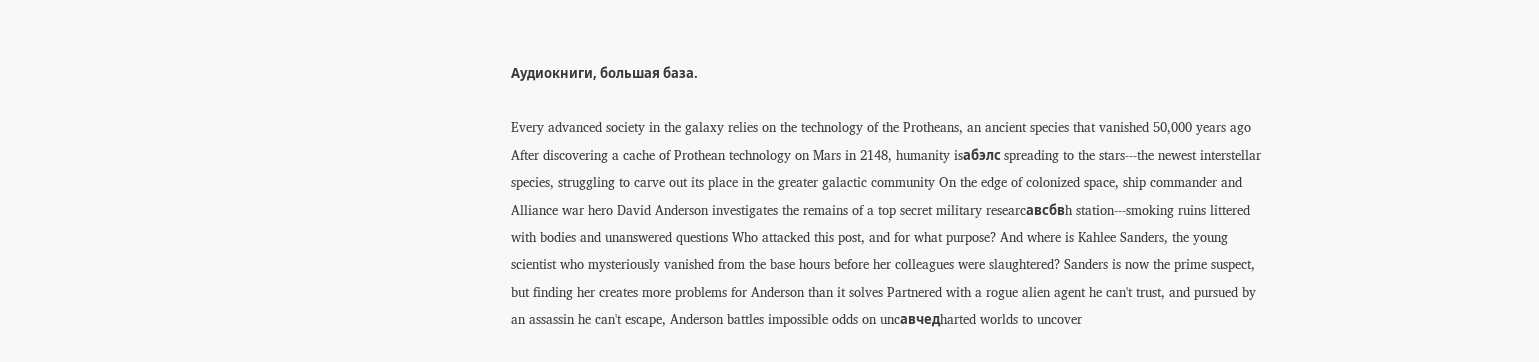Аудиокниги, большая база.

Every advanced society in the galaxy relies on the technology of the Protheans, an ancient species that vanished 50,000 years ago After discovering a cache of Prothean technology on Mars in 2148, humanity isабэлс spreading to the stars---the newest interstellar species, struggling to carve out its place in the greater galactic community On the edge of colonized space, ship commander and Alliance war hero David Anderson investigates the remains of a top secret military researcавсбвh station---smoking ruins littered with bodies and unanswered questions Who attacked this post, and for what purpose? And where is Kahlee Sanders, the young scientist who mysteriously vanished from the base hours before her colleagues were slaughtered? Sanders is now the prime suspect, but finding her creates more problems for Anderson than it solves Partnered with a rogue alien agent he can't trust, and pursued by an assassin he can't escape, Anderson battles impossible odds on uncавчедharted worlds to uncover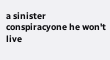a sinister conspiracyone he won't live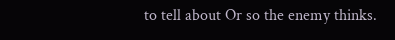to tell about Or so the enemy thinks.